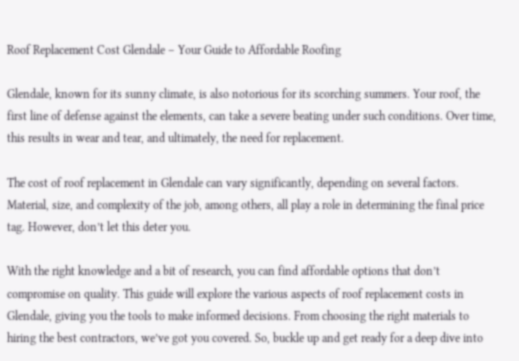Roof Replacement Cost Glendale – Your Guide to Affordable Roofing

Glendale, known for its sunny climate, is also notorious for its scorching summers. Your roof, the first line of defense against the elements, can take a severe beating under such conditions. Over time, this results in wear and tear, and ultimately, the need for replacement.

The cost of roof replacement in Glendale can vary significantly, depending on several factors. Material, size, and complexity of the job, among others, all play a role in determining the final price tag. However, don’t let this deter you.

With the right knowledge and a bit of research, you can find affordable options that don’t compromise on quality. This guide will explore the various aspects of roof replacement costs in Glendale, giving you the tools to make informed decisions. From choosing the right materials to hiring the best contractors, we’ve got you covered. So, buckle up and get ready for a deep dive into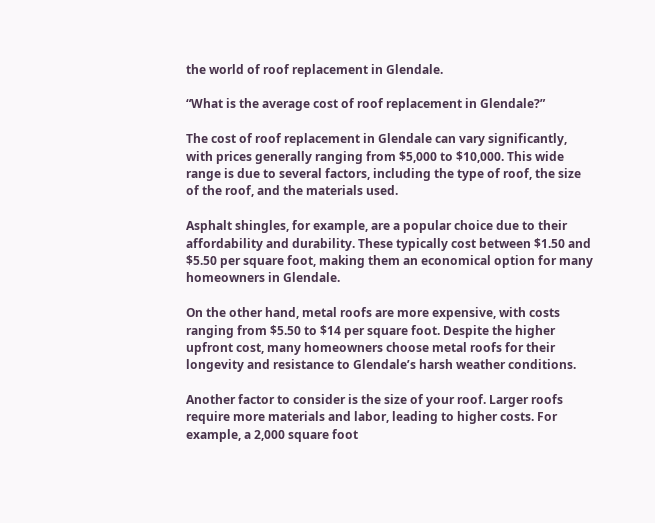the world of roof replacement in Glendale.

“What is the average cost of roof replacement in Glendale?”

The cost of roof replacement in Glendale can vary significantly, with prices generally ranging from $5,000 to $10,000. This wide range is due to several factors, including the type of roof, the size of the roof, and the materials used.

Asphalt shingles, for example, are a popular choice due to their affordability and durability. These typically cost between $1.50 and $5.50 per square foot, making them an economical option for many homeowners in Glendale.

On the other hand, metal roofs are more expensive, with costs ranging from $5.50 to $14 per square foot. Despite the higher upfront cost, many homeowners choose metal roofs for their longevity and resistance to Glendale’s harsh weather conditions.

Another factor to consider is the size of your roof. Larger roofs require more materials and labor, leading to higher costs. For example, a 2,000 square foot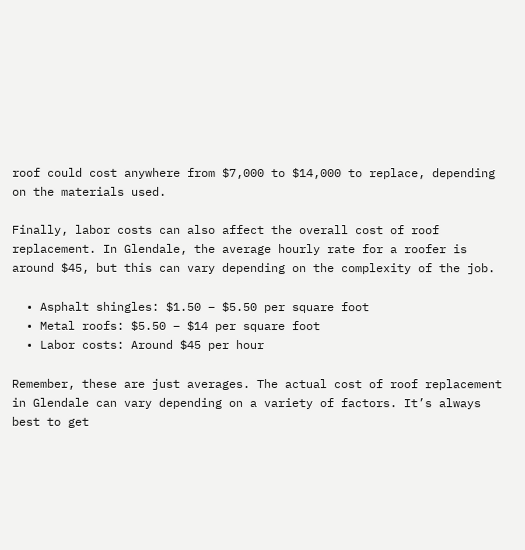roof could cost anywhere from $7,000 to $14,000 to replace, depending on the materials used.

Finally, labor costs can also affect the overall cost of roof replacement. In Glendale, the average hourly rate for a roofer is around $45, but this can vary depending on the complexity of the job.

  • Asphalt shingles: $1.50 – $5.50 per square foot
  • Metal roofs: $5.50 – $14 per square foot
  • Labor costs: Around $45 per hour

Remember, these are just averages. The actual cost of roof replacement in Glendale can vary depending on a variety of factors. It’s always best to get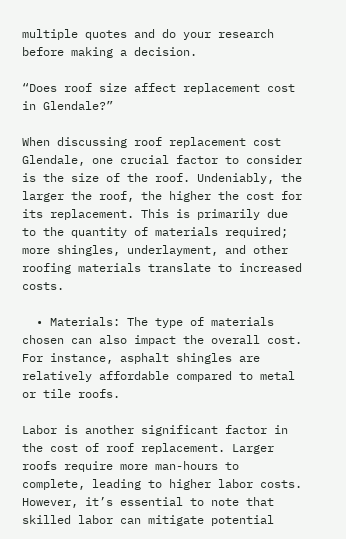multiple quotes and do your research before making a decision.

“Does roof size affect replacement cost in Glendale?”

When discussing roof replacement cost Glendale, one crucial factor to consider is the size of the roof. Undeniably, the larger the roof, the higher the cost for its replacement. This is primarily due to the quantity of materials required; more shingles, underlayment, and other roofing materials translate to increased costs.

  • Materials: The type of materials chosen can also impact the overall cost. For instance, asphalt shingles are relatively affordable compared to metal or tile roofs.

Labor is another significant factor in the cost of roof replacement. Larger roofs require more man-hours to complete, leading to higher labor costs. However, it’s essential to note that skilled labor can mitigate potential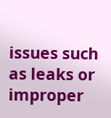issues such as leaks or improper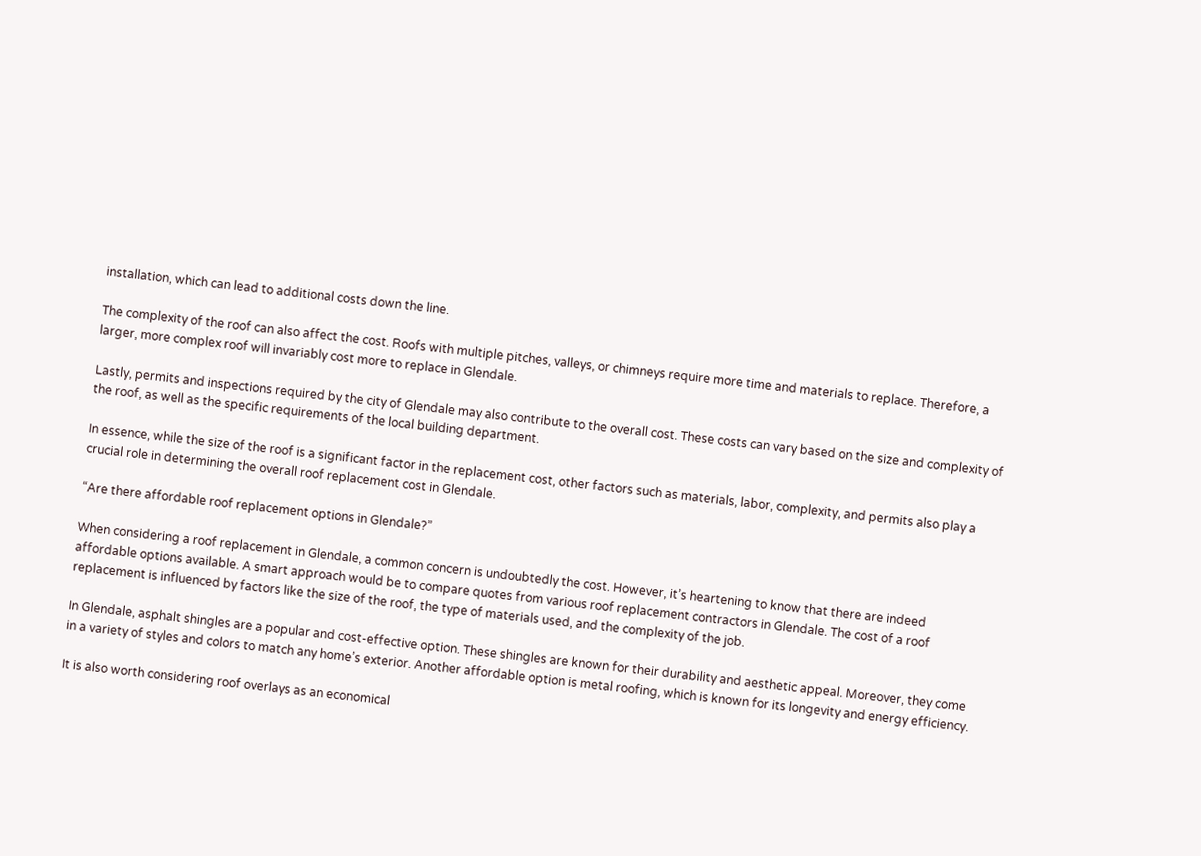installation, which can lead to additional costs down the line.

The complexity of the roof can also affect the cost. Roofs with multiple pitches, valleys, or chimneys require more time and materials to replace. Therefore, a larger, more complex roof will invariably cost more to replace in Glendale.

Lastly, permits and inspections required by the city of Glendale may also contribute to the overall cost. These costs can vary based on the size and complexity of the roof, as well as the specific requirements of the local building department.

In essence, while the size of the roof is a significant factor in the replacement cost, other factors such as materials, labor, complexity, and permits also play a crucial role in determining the overall roof replacement cost in Glendale.

“Are there affordable roof replacement options in Glendale?”

When considering a roof replacement in Glendale, a common concern is undoubtedly the cost. However, it’s heartening to know that there are indeed affordable options available. A smart approach would be to compare quotes from various roof replacement contractors in Glendale. The cost of a roof replacement is influenced by factors like the size of the roof, the type of materials used, and the complexity of the job.

In Glendale, asphalt shingles are a popular and cost-effective option. These shingles are known for their durability and aesthetic appeal. Moreover, they come in a variety of styles and colors to match any home’s exterior. Another affordable option is metal roofing, which is known for its longevity and energy efficiency.

It is also worth considering roof overlays as an economical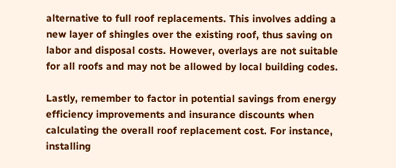alternative to full roof replacements. This involves adding a new layer of shingles over the existing roof, thus saving on labor and disposal costs. However, overlays are not suitable for all roofs and may not be allowed by local building codes.

Lastly, remember to factor in potential savings from energy efficiency improvements and insurance discounts when calculating the overall roof replacement cost. For instance, installing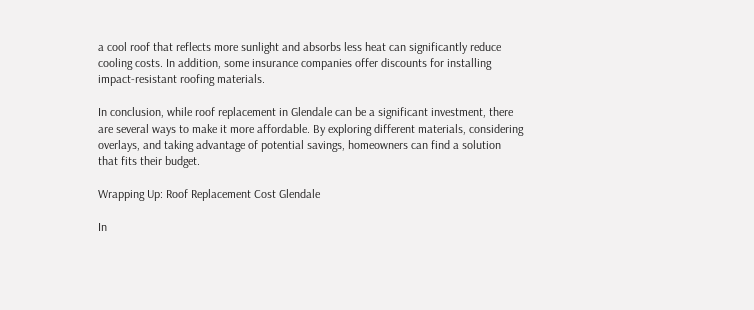a cool roof that reflects more sunlight and absorbs less heat can significantly reduce cooling costs. In addition, some insurance companies offer discounts for installing impact-resistant roofing materials.

In conclusion, while roof replacement in Glendale can be a significant investment, there are several ways to make it more affordable. By exploring different materials, considering overlays, and taking advantage of potential savings, homeowners can find a solution that fits their budget.

Wrapping Up: Roof Replacement Cost Glendale

In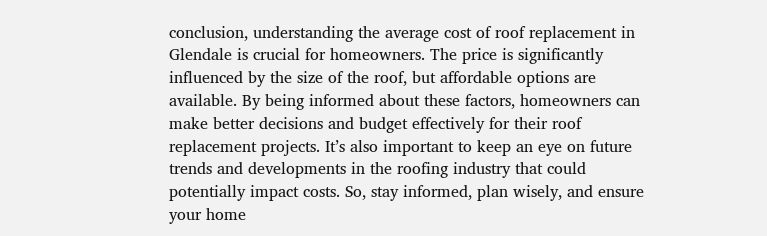conclusion, understanding the average cost of roof replacement in Glendale is crucial for homeowners. The price is significantly influenced by the size of the roof, but affordable options are available. By being informed about these factors, homeowners can make better decisions and budget effectively for their roof replacement projects. It’s also important to keep an eye on future trends and developments in the roofing industry that could potentially impact costs. So, stay informed, plan wisely, and ensure your home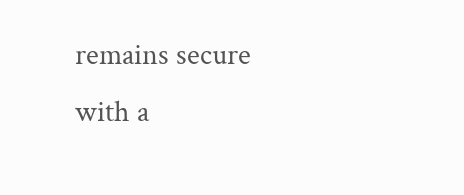remains secure with a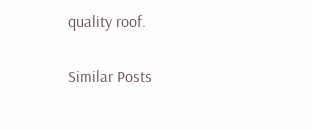quality roof.

Similar Posts